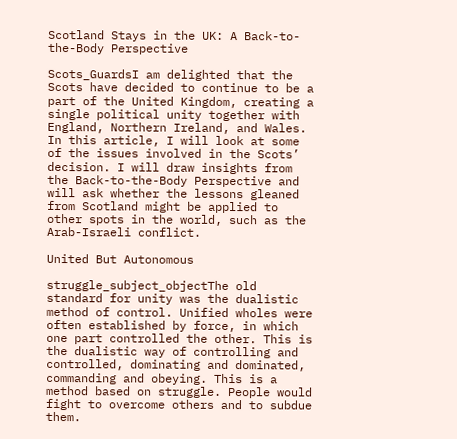Scotland Stays in the UK: A Back-to-the-Body Perspective

Scots_GuardsI am delighted that the Scots have decided to continue to be a part of the United Kingdom, creating a single political unity together with England, Northern Ireland, and Wales. In this article, I will look at some of the issues involved in the Scots’ decision. I will draw insights from the Back-to-the-Body Perspective and will ask whether the lessons gleaned from Scotland might be applied to other spots in the world, such as the Arab-Israeli conflict.

United But Autonomous

struggle_subject_objectThe old standard for unity was the dualistic method of control. Unified wholes were often established by force, in which one part controlled the other. This is the dualistic way of controlling and controlled, dominating and dominated, commanding and obeying. This is a method based on struggle. People would fight to overcome others and to subdue them.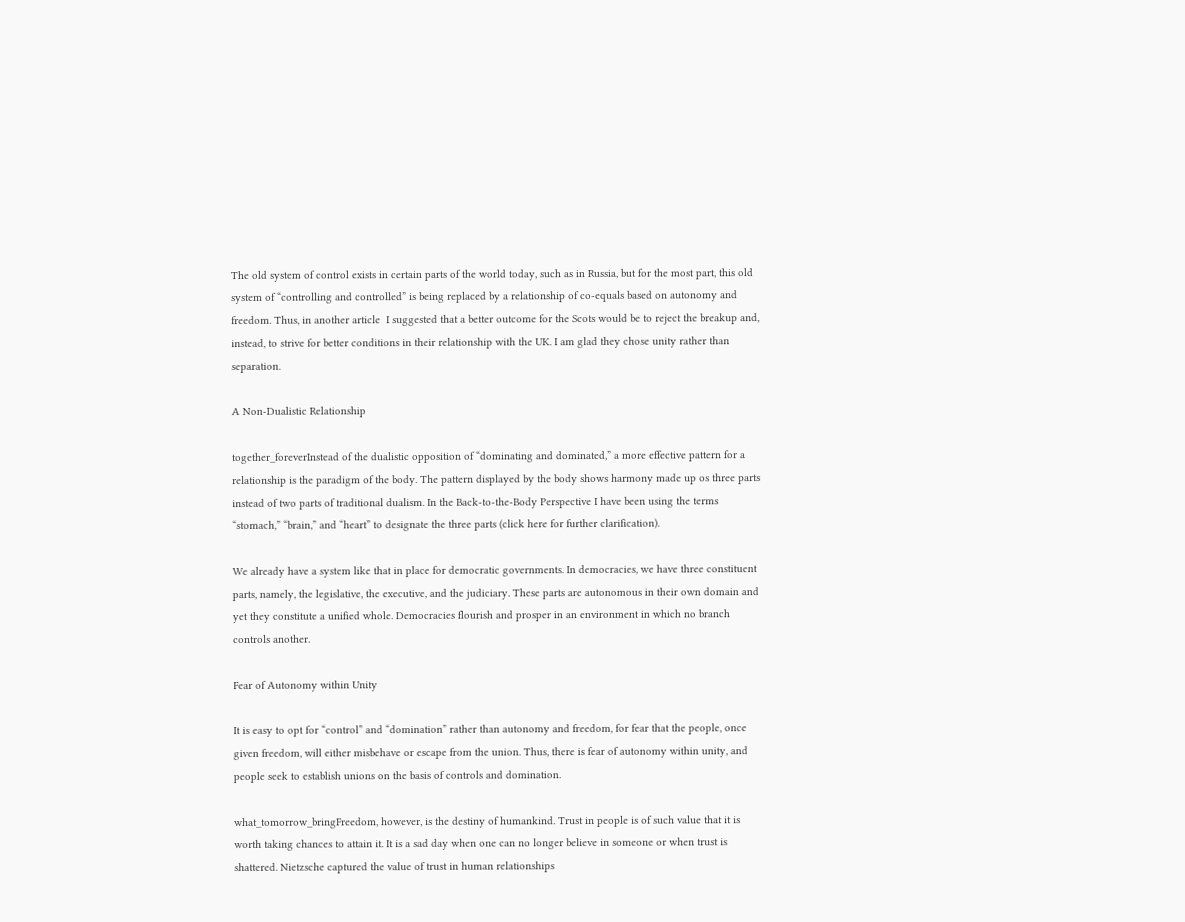The old system of control exists in certain parts of the world today, such as in Russia, but for the most part, this old system of “controlling and controlled” is being replaced by a relationship of co-equals based on autonomy and freedom. Thus, in another article  I suggested that a better outcome for the Scots would be to reject the breakup and, instead, to strive for better conditions in their relationship with the UK. I am glad they chose unity rather than separation.

A Non-Dualistic Relationship

together_foreverInstead of the dualistic opposition of “dominating and dominated,” a more effective pattern for a relationship is the paradigm of the body. The pattern displayed by the body shows harmony made up os three parts instead of two parts of traditional dualism. In the Back-to-the-Body Perspective I have been using the terms “stomach,” “brain,” and “heart” to designate the three parts (click here for further clarification).

We already have a system like that in place for democratic governments. In democracies, we have three constituent parts, namely, the legislative, the executive, and the judiciary. These parts are autonomous in their own domain and yet they constitute a unified whole. Democracies flourish and prosper in an environment in which no branch controls another.

Fear of Autonomy within Unity

It is easy to opt for “control” and “domination” rather than autonomy and freedom, for fear that the people, once given freedom, will either misbehave or escape from the union. Thus, there is fear of autonomy within unity, and people seek to establish unions on the basis of controls and domination.

what_tomorrow_bringFreedom, however, is the destiny of humankind. Trust in people is of such value that it is worth taking chances to attain it. It is a sad day when one can no longer believe in someone or when trust is shattered. Nietzsche captured the value of trust in human relationships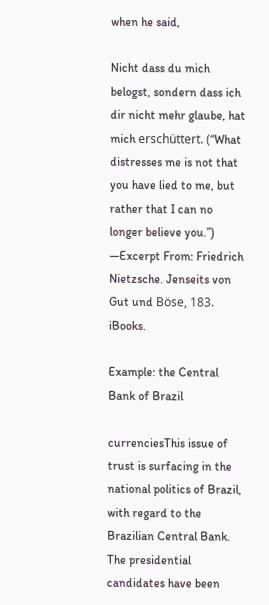when he said,

Nicht dass du mich belogst, sondern dass ich dir nicht mehr glaube, hat mich erschüttert. (“What distresses me is not that you have lied to me, but rather that I can no longer believe you.”)
—Excerpt From: Friedrich Nietzsche. Jenseits von Gut und Böse, 183. iBooks.

Example: the Central Bank of Brazil

currenciesThis issue of trust is surfacing in the national politics of Brazil, with regard to the Brazilian Central Bank. The presidential candidates have been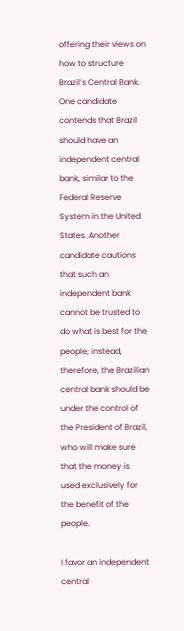offering their views on how to structure Brazil’s Central Bank. One candidate contends that Brazil should have an independent central bank, similar to the Federal Reserve System in the United States. Another candidate cautions that such an independent bank cannot be trusted to do what is best for the people; instead, therefore, the Brazilian central bank should be under the control of the President of Brazil, who will make sure that the money is used exclusively for the benefit of the people.

I favor an independent central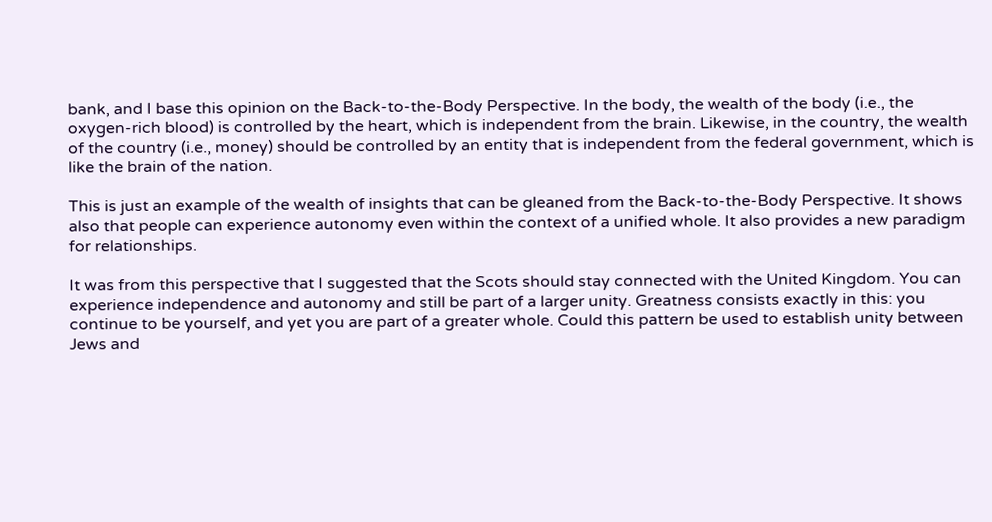bank, and I base this opinion on the Back-to-the-Body Perspective. In the body, the wealth of the body (i.e., the oxygen-rich blood) is controlled by the heart, which is independent from the brain. Likewise, in the country, the wealth of the country (i.e., money) should be controlled by an entity that is independent from the federal government, which is like the brain of the nation.

This is just an example of the wealth of insights that can be gleaned from the Back-to-the-Body Perspective. It shows also that people can experience autonomy even within the context of a unified whole. It also provides a new paradigm for relationships.

It was from this perspective that I suggested that the Scots should stay connected with the United Kingdom. You can experience independence and autonomy and still be part of a larger unity. Greatness consists exactly in this: you continue to be yourself, and yet you are part of a greater whole. Could this pattern be used to establish unity between Jews and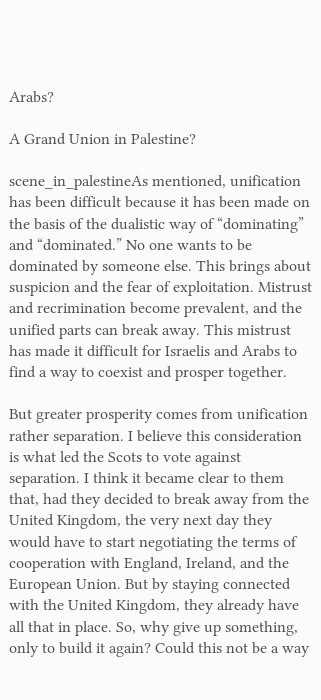Arabs?

A Grand Union in Palestine?

scene_in_palestineAs mentioned, unification has been difficult because it has been made on the basis of the dualistic way of “dominating” and “dominated.” No one wants to be dominated by someone else. This brings about suspicion and the fear of exploitation. Mistrust and recrimination become prevalent, and the unified parts can break away. This mistrust has made it difficult for Israelis and Arabs to find a way to coexist and prosper together.

But greater prosperity comes from unification rather separation. I believe this consideration is what led the Scots to vote against separation. I think it became clear to them that, had they decided to break away from the United Kingdom, the very next day they would have to start negotiating the terms of cooperation with England, Ireland, and the European Union. But by staying connected with the United Kingdom, they already have all that in place. So, why give up something, only to build it again? Could this not be a way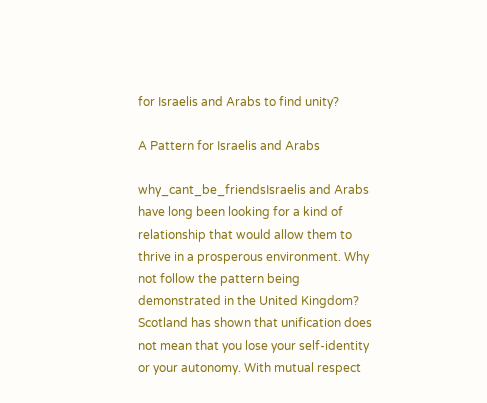for Israelis and Arabs to find unity?

A Pattern for Israelis and Arabs

why_cant_be_friendsIsraelis and Arabs have long been looking for a kind of relationship that would allow them to thrive in a prosperous environment. Why not follow the pattern being demonstrated in the United Kingdom? Scotland has shown that unification does not mean that you lose your self-identity or your autonomy. With mutual respect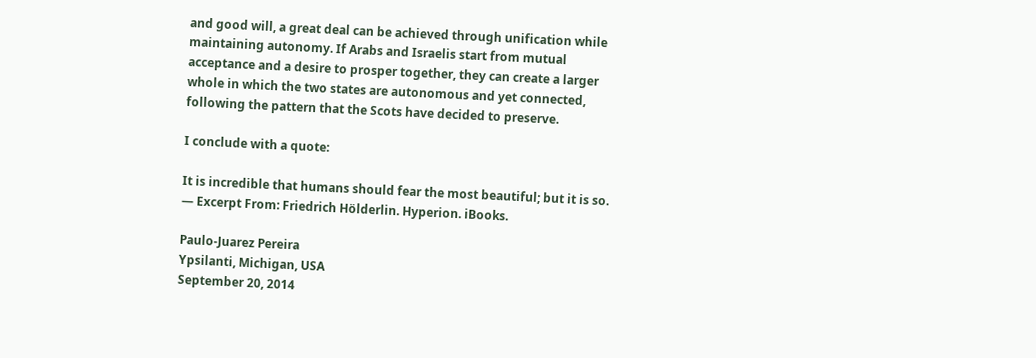and good will, a great deal can be achieved through unification while maintaining autonomy. If Arabs and Israelis start from mutual acceptance and a desire to prosper together, they can create a larger whole in which the two states are autonomous and yet connected, following the pattern that the Scots have decided to preserve.

I conclude with a quote:

It is incredible that humans should fear the most beautiful; but it is so.
— Excerpt From: Friedrich Hölderlin. Hyperion. iBooks.

Paulo-Juarez Pereira
Ypsilanti, Michigan, USA
September 20, 2014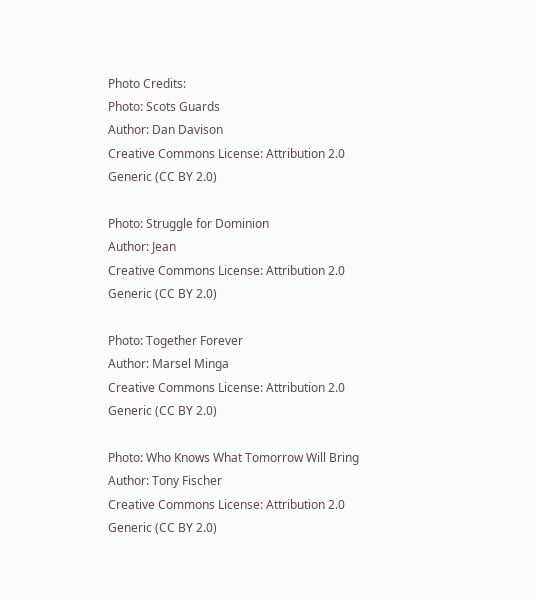Photo Credits:
Photo: Scots Guards
Author: Dan Davison
Creative Commons License: Attribution 2.0 Generic (CC BY 2.0)

Photo: Struggle for Dominion
Author: Jean
Creative Commons License: Attribution 2.0 Generic (CC BY 2.0)

Photo: Together Forever
Author: Marsel Minga
Creative Commons License: Attribution 2.0 Generic (CC BY 2.0)

Photo: Who Knows What Tomorrow Will Bring
Author: Tony Fischer
Creative Commons License: Attribution 2.0 Generic (CC BY 2.0)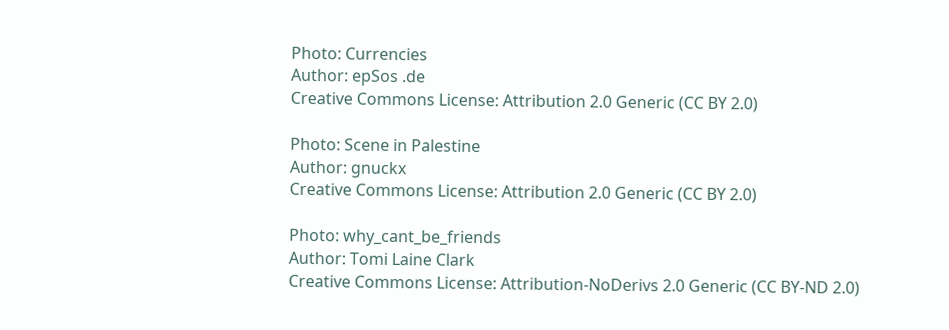Photo: Currencies
Author: epSos .de
Creative Commons License: Attribution 2.0 Generic (CC BY 2.0)

Photo: Scene in Palestine
Author: gnuckx
Creative Commons License: Attribution 2.0 Generic (CC BY 2.0)

Photo: why_cant_be_friends
Author: Tomi Laine Clark
Creative Commons License: Attribution-NoDerivs 2.0 Generic (CC BY-ND 2.0)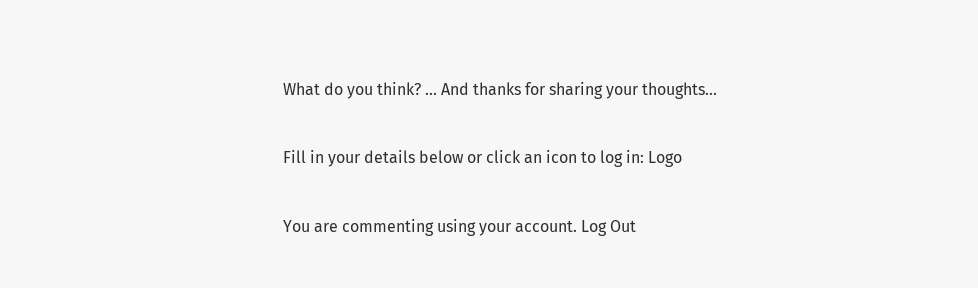What do you think? ... And thanks for sharing your thoughts...

Fill in your details below or click an icon to log in: Logo

You are commenting using your account. Log Out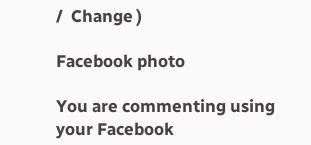/  Change )

Facebook photo

You are commenting using your Facebook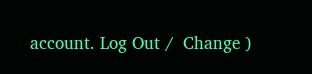account. Log Out /  Change )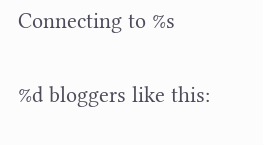Connecting to %s

%d bloggers like this: